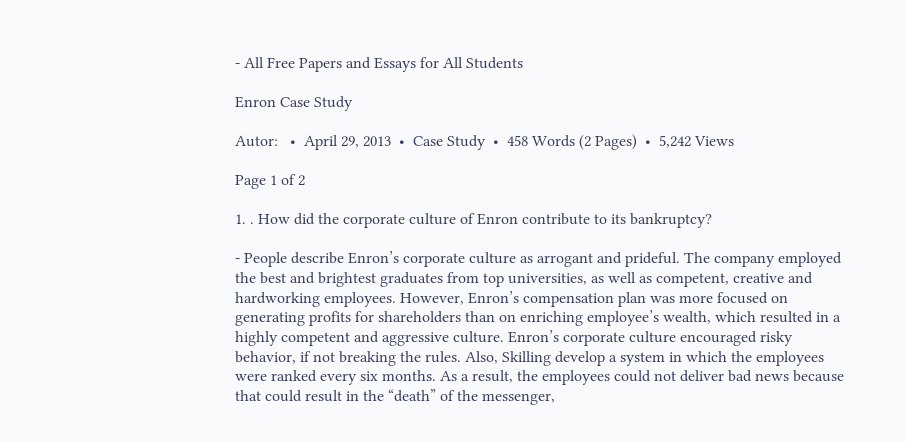- All Free Papers and Essays for All Students

Enron Case Study

Autor:   •  April 29, 2013  •  Case Study  •  458 Words (2 Pages)  •  5,242 Views

Page 1 of 2

1. . How did the corporate culture of Enron contribute to its bankruptcy?

- People describe Enron’s corporate culture as arrogant and prideful. The company employed the best and brightest graduates from top universities, as well as competent, creative and hardworking employees. However, Enron’s compensation plan was more focused on generating profits for shareholders than on enriching employee’s wealth, which resulted in a highly competent and aggressive culture. Enron’s corporate culture encouraged risky behavior, if not breaking the rules. Also, Skilling develop a system in which the employees were ranked every six months. As a result, the employees could not deliver bad news because that could result in the “death” of the messenger,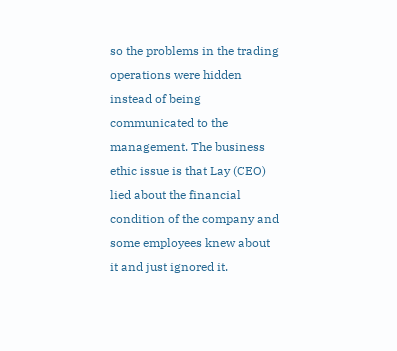so the problems in the trading operations were hidden instead of being communicated to the management. The business ethic issue is that Lay (CEO) lied about the financial condition of the company and some employees knew about it and just ignored it.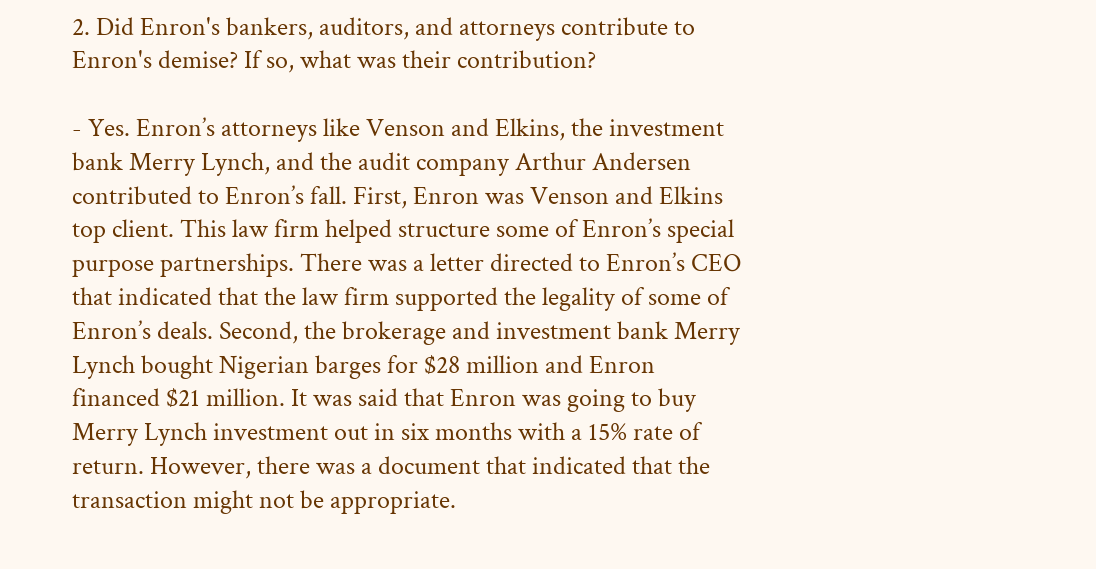2. Did Enron's bankers, auditors, and attorneys contribute to Enron's demise? If so, what was their contribution?

- Yes. Enron’s attorneys like Venson and Elkins, the investment bank Merry Lynch, and the audit company Arthur Andersen contributed to Enron’s fall. First, Enron was Venson and Elkins top client. This law firm helped structure some of Enron’s special purpose partnerships. There was a letter directed to Enron’s CEO that indicated that the law firm supported the legality of some of Enron’s deals. Second, the brokerage and investment bank Merry Lynch bought Nigerian barges for $28 million and Enron financed $21 million. It was said that Enron was going to buy Merry Lynch investment out in six months with a 15% rate of return. However, there was a document that indicated that the transaction might not be appropriate.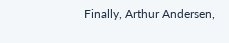Finally, Arthur Andersen,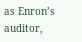as Enron’s auditor,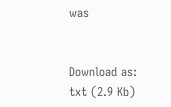was


Download as:   txt (2.9 Kb)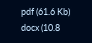pdf (61.6 Kb)   docx (10.8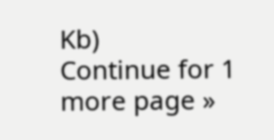Kb)
Continue for 1 more page »